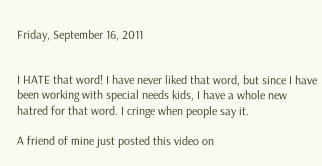Friday, September 16, 2011


I HATE that word! I have never liked that word, but since I have been working with special needs kids, I have a whole new hatred for that word. I cringe when people say it.

A friend of mine just posted this video on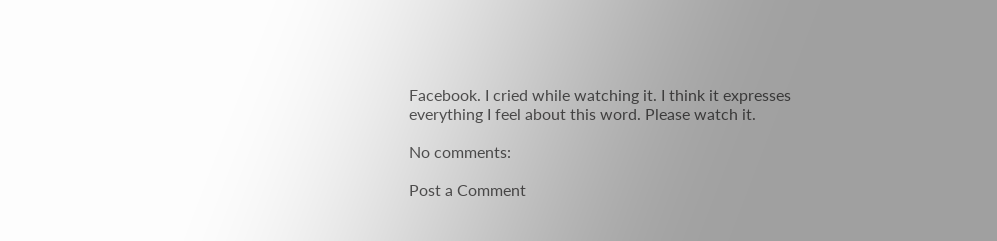Facebook. I cried while watching it. I think it expresses everything I feel about this word. Please watch it.

No comments:

Post a Comment